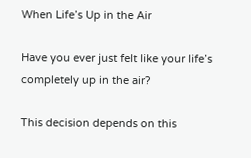When Life’s Up in the Air

Have you ever just felt like your life’s completely up in the air?

This decision depends on this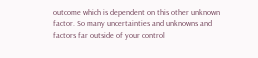outcome which is dependent on this other unknown factor. So many uncertainties and unknowns and factors far outside of your control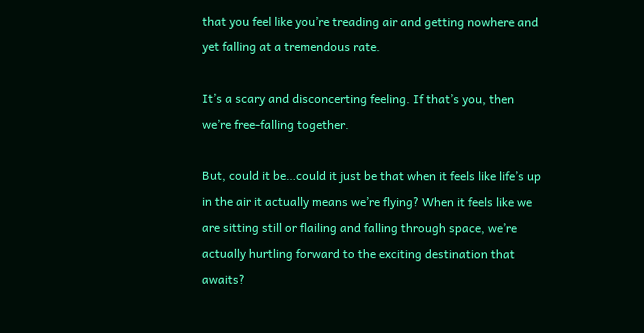that you feel like you’re treading air and getting nowhere and yet falling at a tremendous rate.

It’s a scary and disconcerting feeling. If that’s you, then we’re free-falling together.

But, could it be…could it just be that when it feels like life’s up in the air it actually means we’re flying? When it feels like we are sitting still or flailing and falling through space, we’re actually hurtling forward to the exciting destination that awaits?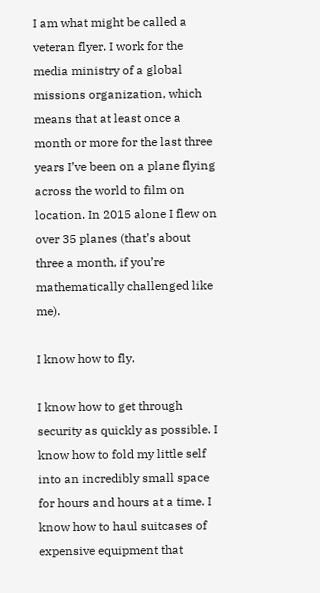I am what might be called a veteran flyer. I work for the media ministry of a global missions organization, which means that at least once a month or more for the last three years I’ve been on a plane flying across the world to film on location. In 2015 alone I flew on over 35 planes (that’s about three a month, if you’re mathematically challenged like me).

I know how to fly.

I know how to get through security as quickly as possible. I know how to fold my little self into an incredibly small space for hours and hours at a time. I know how to haul suitcases of expensive equipment that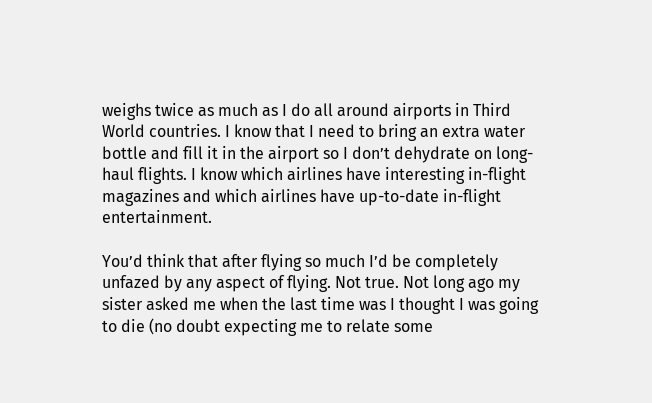weighs twice as much as I do all around airports in Third World countries. I know that I need to bring an extra water bottle and fill it in the airport so I don’t dehydrate on long-haul flights. I know which airlines have interesting in-flight magazines and which airlines have up-to-date in-flight entertainment.

You’d think that after flying so much I’d be completely unfazed by any aspect of flying. Not true. Not long ago my sister asked me when the last time was I thought I was going to die (no doubt expecting me to relate some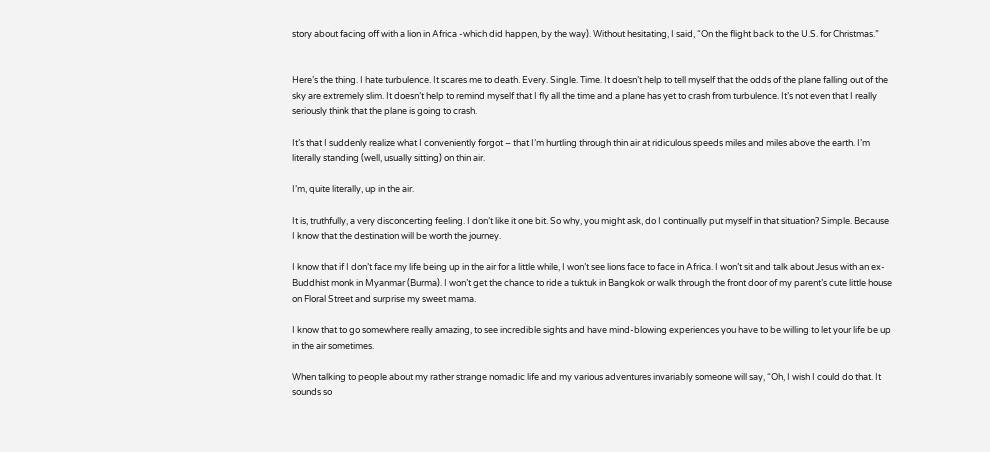story about facing off with a lion in Africa -which did happen, by the way). Without hesitating, I said, “On the flight back to the U.S. for Christmas.”


Here’s the thing. I hate turbulence. It scares me to death. Every. Single. Time. It doesn’t help to tell myself that the odds of the plane falling out of the sky are extremely slim. It doesn’t help to remind myself that I fly all the time and a plane has yet to crash from turbulence. It’s not even that I really seriously think that the plane is going to crash.

It’s that I suddenly realize what I conveniently forgot – that I’m hurtling through thin air at ridiculous speeds miles and miles above the earth. I’m literally standing (well, usually sitting) on thin air.

I’m, quite literally, up in the air.

It is, truthfully, a very disconcerting feeling. I don’t like it one bit. So why, you might ask, do I continually put myself in that situation? Simple. Because I know that the destination will be worth the journey.

I know that if I don’t face my life being up in the air for a little while, I won’t see lions face to face in Africa. I won’t sit and talk about Jesus with an ex-Buddhist monk in Myanmar (Burma). I won’t get the chance to ride a tuktuk in Bangkok or walk through the front door of my parent’s cute little house on Floral Street and surprise my sweet mama.

I know that to go somewhere really amazing, to see incredible sights and have mind-blowing experiences you have to be willing to let your life be up in the air sometimes.

When talking to people about my rather strange nomadic life and my various adventures invariably someone will say, “Oh, I wish I could do that. It sounds so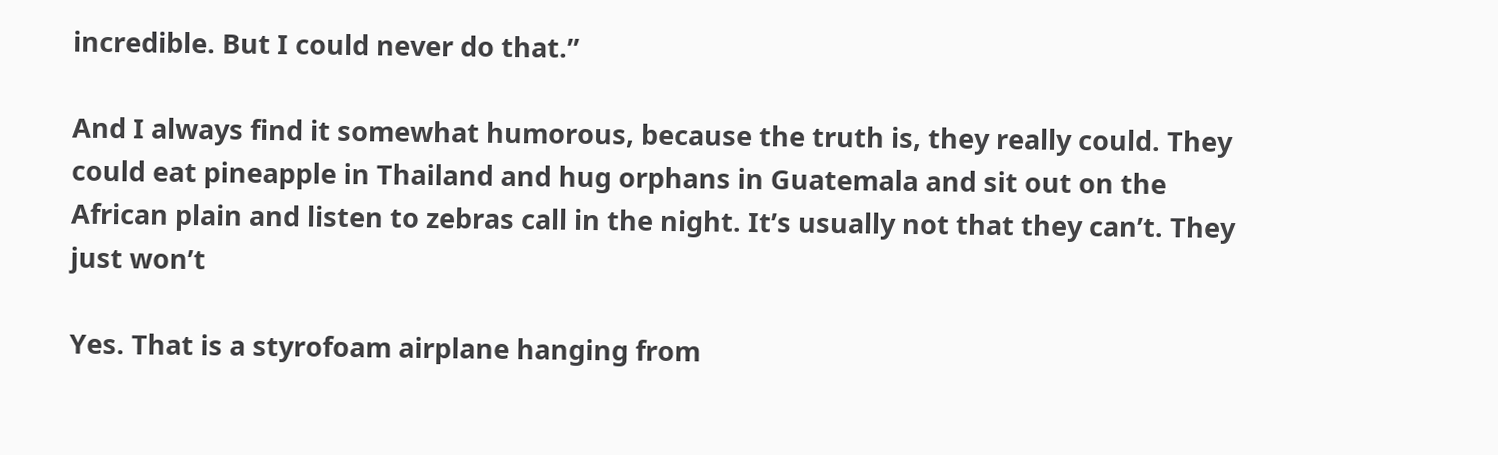incredible. But I could never do that.”

And I always find it somewhat humorous, because the truth is, they really could. They could eat pineapple in Thailand and hug orphans in Guatemala and sit out on the African plain and listen to zebras call in the night. It’s usually not that they can’t. They just won’t

Yes. That is a styrofoam airplane hanging from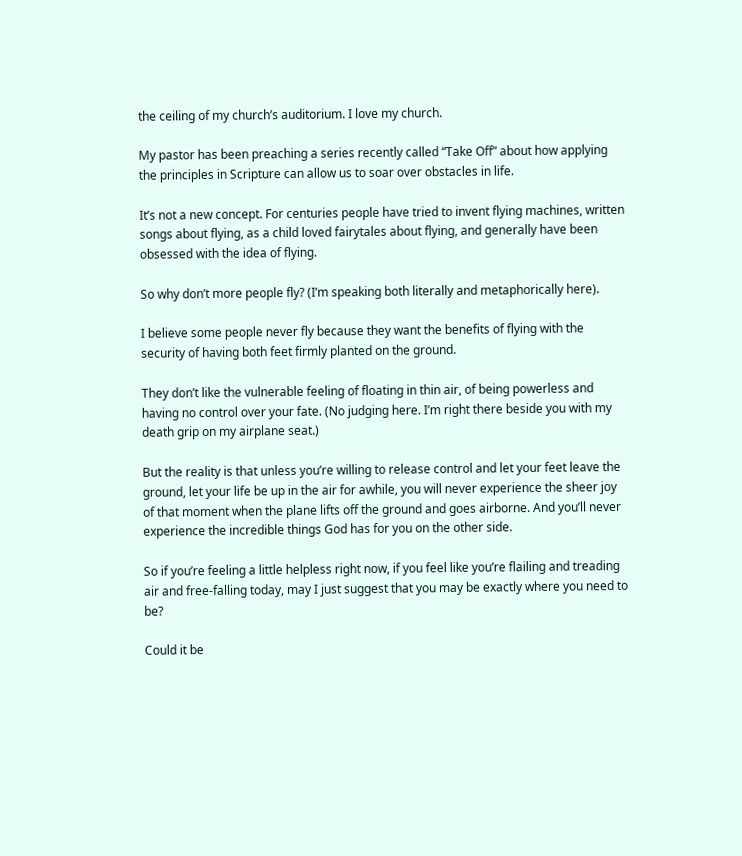the ceiling of my church’s auditorium. I love my church.

My pastor has been preaching a series recently called “Take Off” about how applying the principles in Scripture can allow us to soar over obstacles in life.

It’s not a new concept. For centuries people have tried to invent flying machines, written songs about flying, as a child loved fairytales about flying, and generally have been obsessed with the idea of flying.

So why don’t more people fly? (I’m speaking both literally and metaphorically here).

I believe some people never fly because they want the benefits of flying with the security of having both feet firmly planted on the ground.

They don’t like the vulnerable feeling of floating in thin air, of being powerless and having no control over your fate. (No judging here. I’m right there beside you with my death grip on my airplane seat.)

But the reality is that unless you’re willing to release control and let your feet leave the ground, let your life be up in the air for awhile, you will never experience the sheer joy of that moment when the plane lifts off the ground and goes airborne. And you’ll never experience the incredible things God has for you on the other side.

So if you’re feeling a little helpless right now, if you feel like you’re flailing and treading air and free-falling today, may I just suggest that you may be exactly where you need to be?

Could it be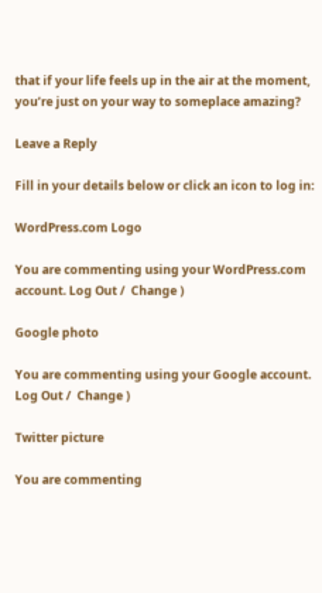that if your life feels up in the air at the moment, you’re just on your way to someplace amazing?

Leave a Reply

Fill in your details below or click an icon to log in:

WordPress.com Logo

You are commenting using your WordPress.com account. Log Out /  Change )

Google photo

You are commenting using your Google account. Log Out /  Change )

Twitter picture

You are commenting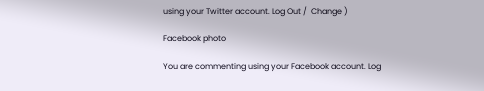using your Twitter account. Log Out /  Change )

Facebook photo

You are commenting using your Facebook account. Log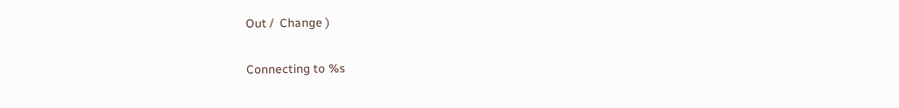Out /  Change )

Connecting to %s